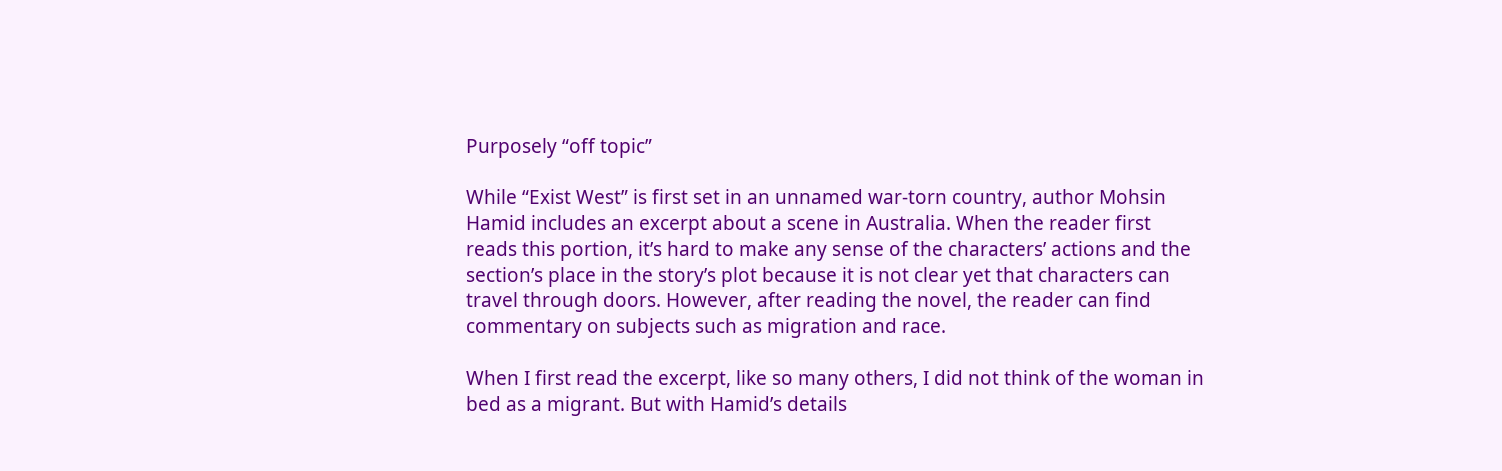Purposely “off topic”

While “Exist West” is first set in an unnamed war-torn country, author Mohsin Hamid includes an excerpt about a scene in Australia. When the reader first reads this portion, it’s hard to make any sense of the characters’ actions and the section’s place in the story’s plot because it is not clear yet that characters can travel through doors. However, after reading the novel, the reader can find commentary on subjects such as migration and race.

When I first read the excerpt, like so many others, I did not think of the woman in bed as a migrant. But with Hamid’s details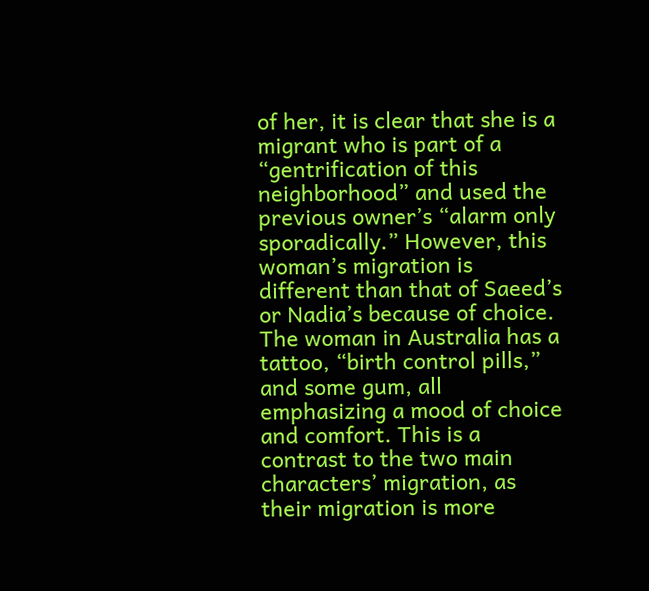of her, it is clear that she is a migrant who is part of a “gentrification of this neighborhood” and used the previous owner’s “alarm only sporadically.” However, this woman’s migration is different than that of Saeed’s or Nadia’s because of choice. The woman in Australia has a tattoo, “birth control pills,” and some gum, all emphasizing a mood of choice and comfort. This is a contrast to the two main characters’ migration, as their migration is more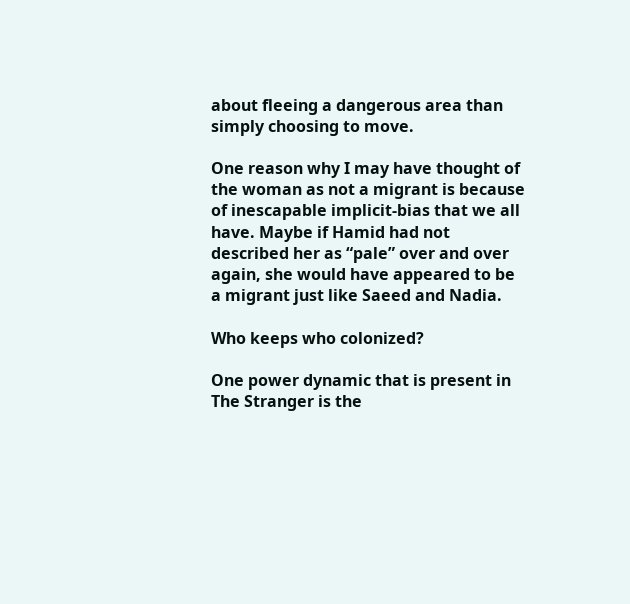about fleeing a dangerous area than simply choosing to move.

One reason why I may have thought of the woman as not a migrant is because of inescapable implicit-bias that we all have. Maybe if Hamid had not described her as “pale” over and over again, she would have appeared to be a migrant just like Saeed and Nadia.

Who keeps who colonized?

One power dynamic that is present in The Stranger is the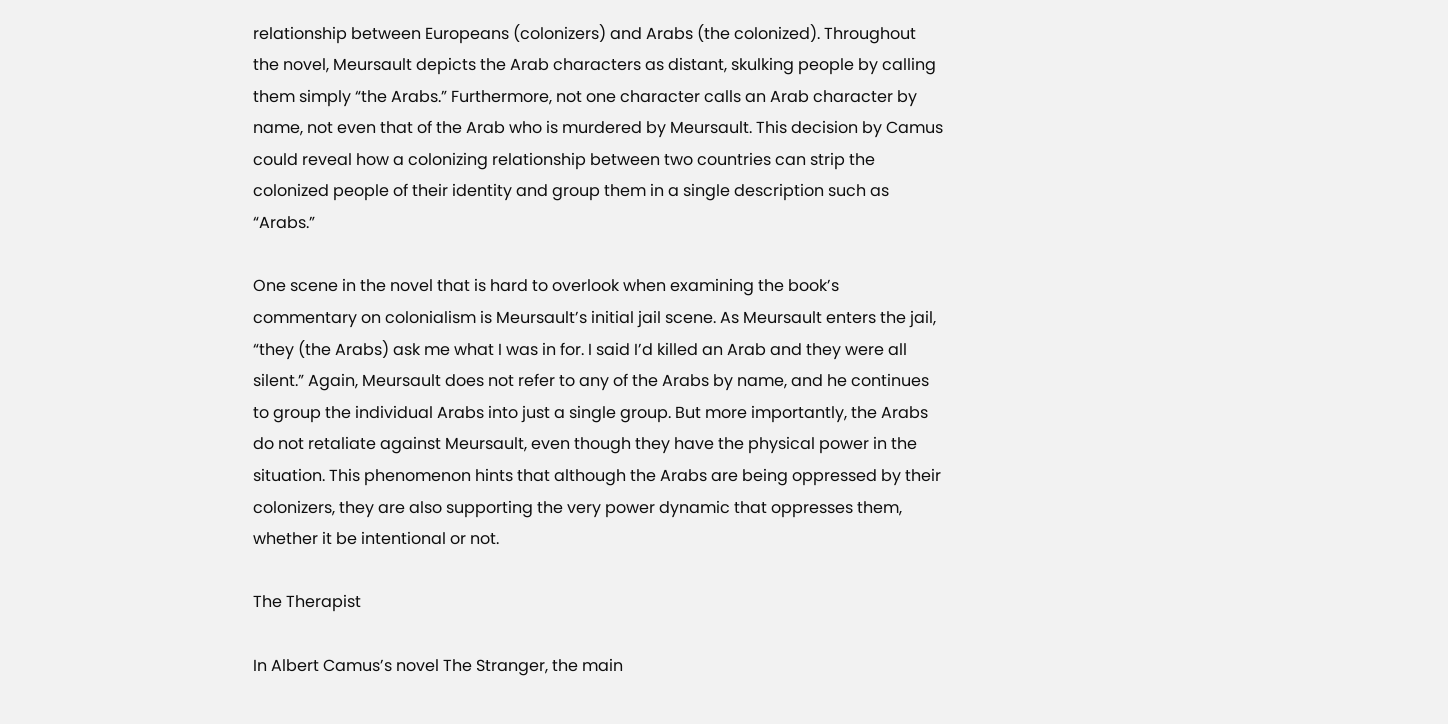relationship between Europeans (colonizers) and Arabs (the colonized). Throughout the novel, Meursault depicts the Arab characters as distant, skulking people by calling them simply “the Arabs.” Furthermore, not one character calls an Arab character by name, not even that of the Arab who is murdered by Meursault. This decision by Camus could reveal how a colonizing relationship between two countries can strip the colonized people of their identity and group them in a single description such as “Arabs.”

One scene in the novel that is hard to overlook when examining the book’s commentary on colonialism is Meursault’s initial jail scene. As Meursault enters the jail, “they (the Arabs) ask me what I was in for. I said I’d killed an Arab and they were all silent.” Again, Meursault does not refer to any of the Arabs by name, and he continues to group the individual Arabs into just a single group. But more importantly, the Arabs do not retaliate against Meursault, even though they have the physical power in the situation. This phenomenon hints that although the Arabs are being oppressed by their colonizers, they are also supporting the very power dynamic that oppresses them, whether it be intentional or not.

The Therapist

In Albert Camus’s novel The Stranger, the main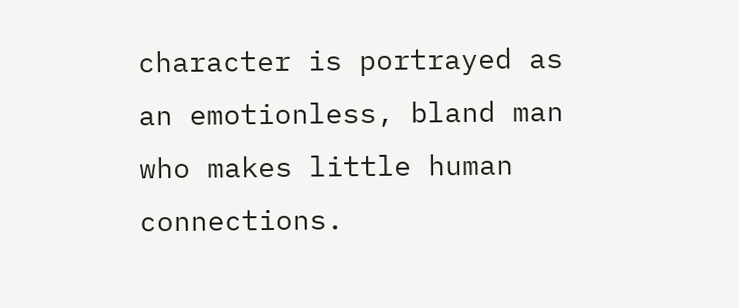character is portrayed as an emotionless, bland man who makes little human connections.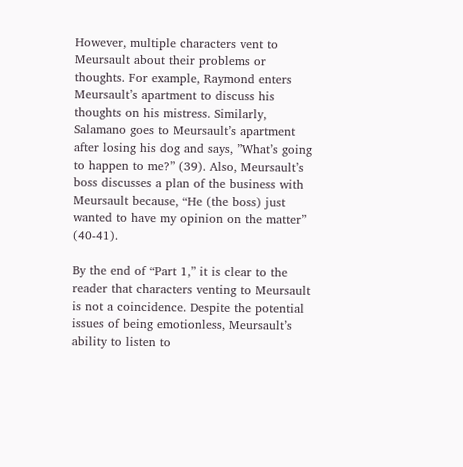However, multiple characters vent to Meursault about their problems or thoughts. For example, Raymond enters Meursault’s apartment to discuss his thoughts on his mistress. Similarly, Salamano goes to Meursault’s apartment after losing his dog and says, ”What’s going to happen to me?” (39). Also, Meursault’s boss discusses a plan of the business with Meursault because, “He (the boss) just wanted to have my opinion on the matter” (40-41).

By the end of “Part 1,” it is clear to the reader that characters venting to Meursault is not a coincidence. Despite the potential issues of being emotionless, Meursault’s ability to listen to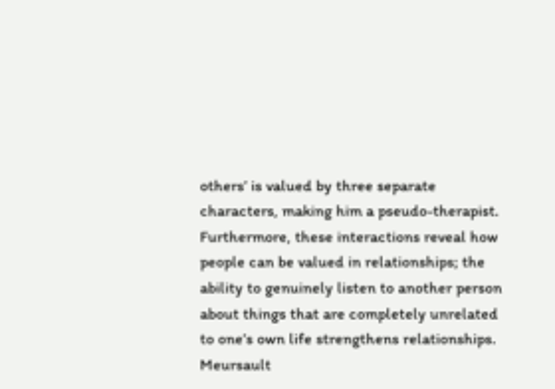others’ is valued by three separate characters, making him a pseudo-therapist. Furthermore, these interactions reveal how people can be valued in relationships; the ability to genuinely listen to another person about things that are completely unrelated to one’s own life strengthens relationships. Meursault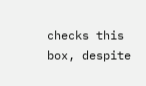checks this box, despite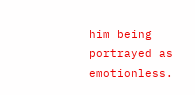him being portrayed as emotionless.